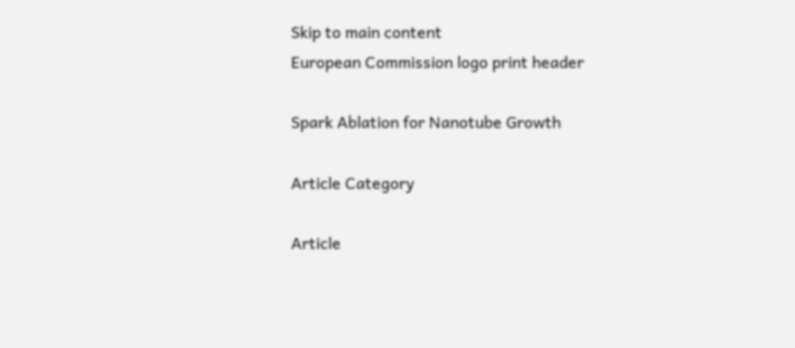Skip to main content
European Commission logo print header

Spark Ablation for Nanotube Growth

Article Category

Article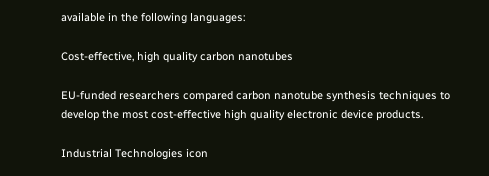available in the following languages:

Cost-effective, high quality carbon nanotubes

EU-funded researchers compared carbon nanotube synthesis techniques to develop the most cost-effective high quality electronic device products.

Industrial Technologies icon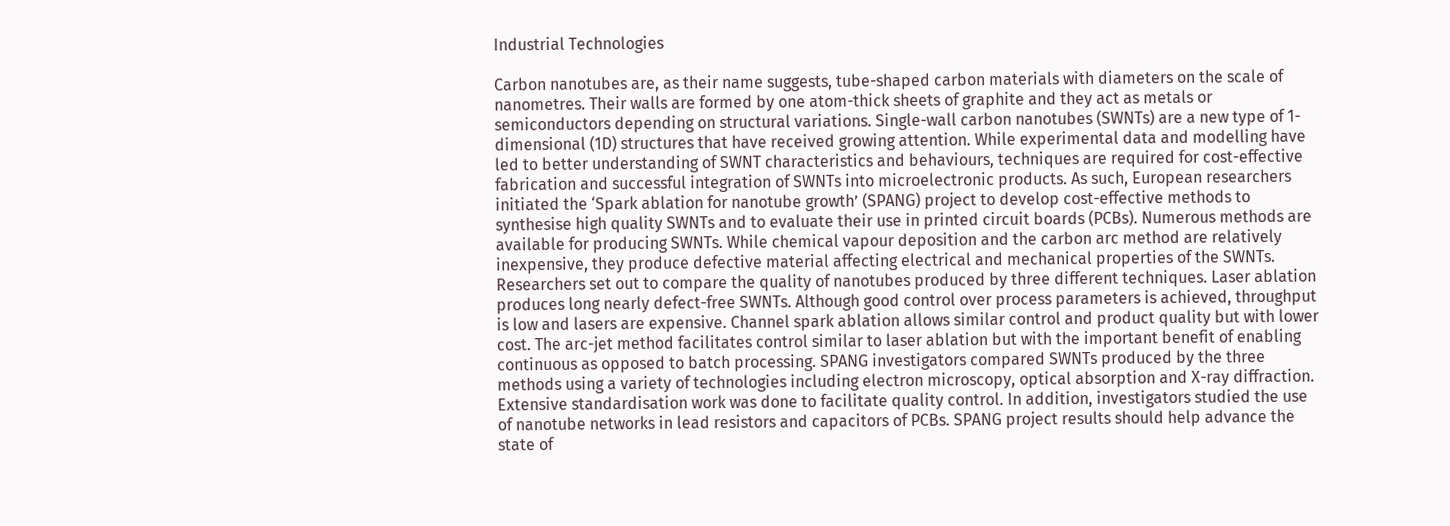Industrial Technologies

Carbon nanotubes are, as their name suggests, tube-shaped carbon materials with diameters on the scale of nanometres. Their walls are formed by one atom-thick sheets of graphite and they act as metals or semiconductors depending on structural variations. Single-wall carbon nanotubes (SWNTs) are a new type of 1-dimensional (1D) structures that have received growing attention. While experimental data and modelling have led to better understanding of SWNT characteristics and behaviours, techniques are required for cost-effective fabrication and successful integration of SWNTs into microelectronic products. As such, European researchers initiated the ‘Spark ablation for nanotube growth’ (SPANG) project to develop cost-effective methods to synthesise high quality SWNTs and to evaluate their use in printed circuit boards (PCBs). Numerous methods are available for producing SWNTs. While chemical vapour deposition and the carbon arc method are relatively inexpensive, they produce defective material affecting electrical and mechanical properties of the SWNTs. Researchers set out to compare the quality of nanotubes produced by three different techniques. Laser ablation produces long nearly defect-free SWNTs. Although good control over process parameters is achieved, throughput is low and lasers are expensive. Channel spark ablation allows similar control and product quality but with lower cost. The arc-jet method facilitates control similar to laser ablation but with the important benefit of enabling continuous as opposed to batch processing. SPANG investigators compared SWNTs produced by the three methods using a variety of technologies including electron microscopy, optical absorption and X-ray diffraction. Extensive standardisation work was done to facilitate quality control. In addition, investigators studied the use of nanotube networks in lead resistors and capacitors of PCBs. SPANG project results should help advance the state of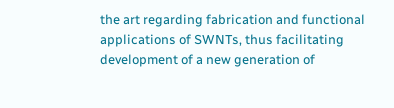the art regarding fabrication and functional applications of SWNTs, thus facilitating development of a new generation of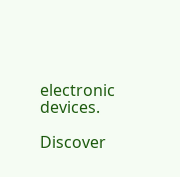electronic devices.

Discover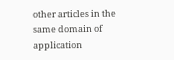other articles in the same domain of application